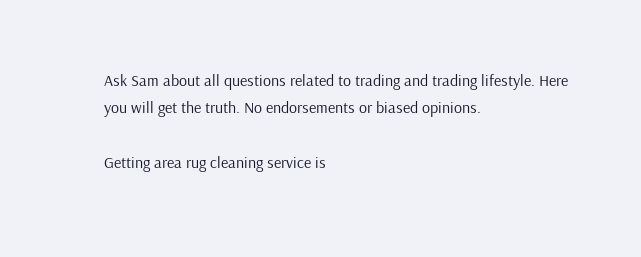Ask Sam about all questions related to trading and trading lifestyle. Here you will get the truth. No endorsements or biased opinions.

Getting area rug cleaning service is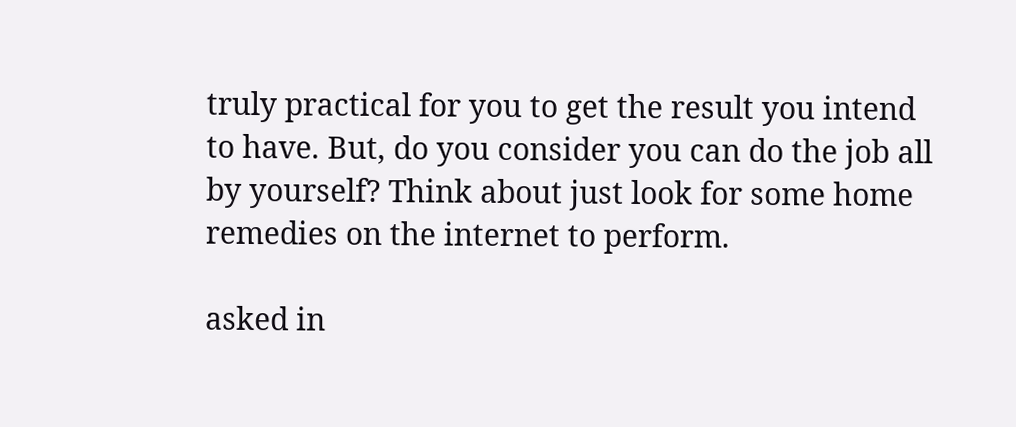truly practical for you to get the result you intend to have. But, do you consider you can do the job all by yourself? Think about just look for some home remedies on the internet to perform.

asked in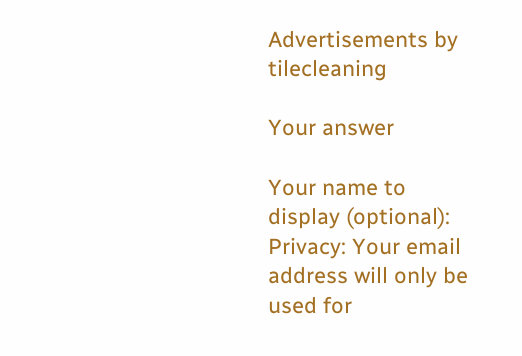Advertisements by tilecleaning

Your answer

Your name to display (optional):
Privacy: Your email address will only be used for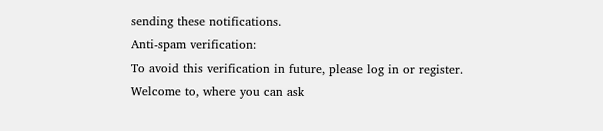sending these notifications.
Anti-spam verification:
To avoid this verification in future, please log in or register.
Welcome to, where you can ask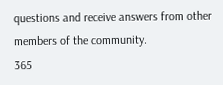questions and receive answers from other members of the community.
365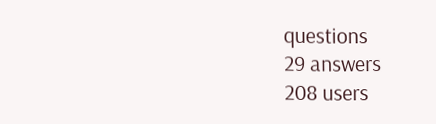questions
29 answers
208 users